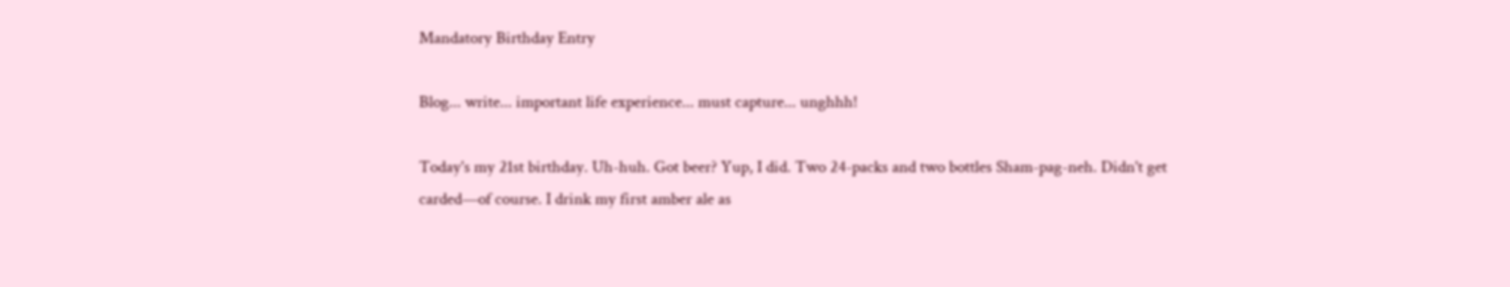Mandatory Birthday Entry

Blog... write... important life experience... must capture... unghhh!

Today's my 21st birthday. Uh-huh. Got beer? Yup, I did. Two 24-packs and two bottles Sham-pag-neh. Didn't get carded—of course. I drink my first amber ale as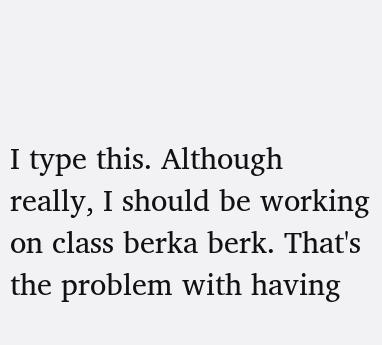I type this. Although really, I should be working on class berka berk. That's the problem with having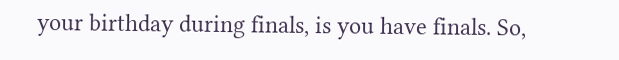your birthday during finals, is you have finals. So,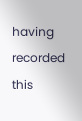having recorded this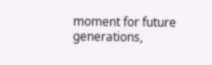moment for future generations,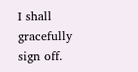I shall gracefully sign off.